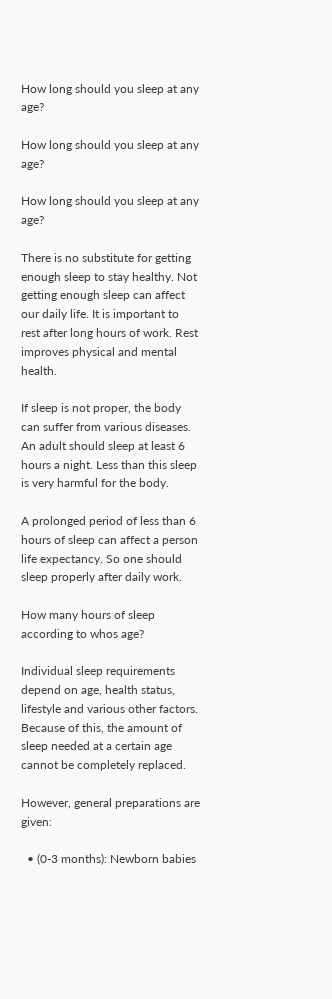How long should you sleep at any age?

How long should you sleep at any age?

How long should you sleep at any age?

There is no substitute for getting enough sleep to stay healthy. Not getting enough sleep can affect our daily life. It is important to rest after long hours of work. Rest improves physical and mental health.

If sleep is not proper, the body can suffer from various diseases. An adult should sleep at least 6 hours a night. Less than this sleep is very harmful for the body.

A prolonged period of less than 6 hours of sleep can affect a person life expectancy. So one should sleep properly after daily work.

How many hours of sleep according to whos age?

Individual sleep requirements depend on age, health status, lifestyle and various other factors. Because of this, the amount of sleep needed at a certain age cannot be completely replaced.

However, general preparations are given:

  • (0-3 months): Newborn babies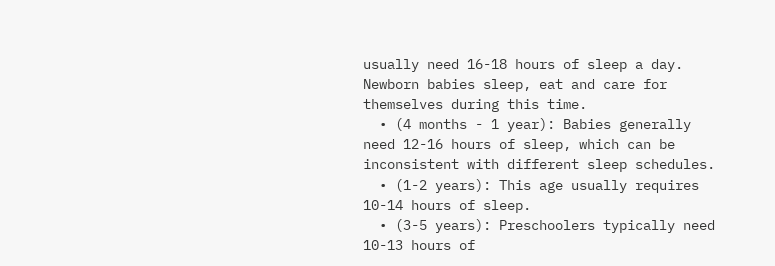usually need 16-18 hours of sleep a day. Newborn babies sleep, eat and care for themselves during this time.
  • (4 months - 1 year): Babies generally need 12-16 hours of sleep, which can be inconsistent with different sleep schedules.
  • (1-2 years): This age usually requires 10-14 hours of sleep.
  • (3-5 years): Preschoolers typically need 10-13 hours of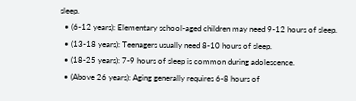sleep.
  • (6-12 years): Elementary school-aged children may need 9-12 hours of sleep.
  • (13-18 years): Teenagers usually need 8-10 hours of sleep.
  • (18-25 years): 7-9 hours of sleep is common during adolescence.
  • (Above 26 years): Aging generally requires 6-8 hours of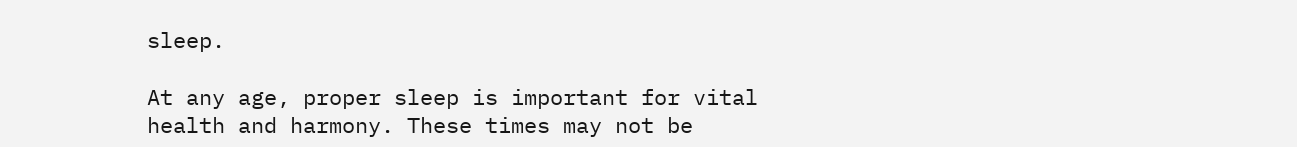sleep.

At any age, proper sleep is important for vital health and harmony. These times may not be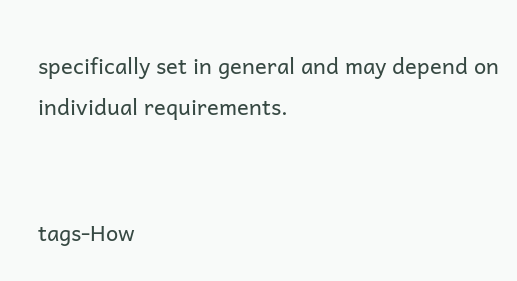specifically set in general and may depend on individual requirements.


tags-How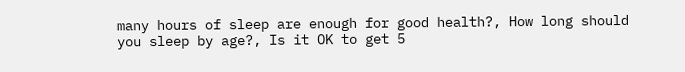many hours of sleep are enough for good health?, How long should you sleep by age?, Is it OK to get 5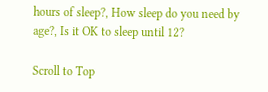hours of sleep?, How sleep do you need by age?, Is it OK to sleep until 12?

Scroll to Top